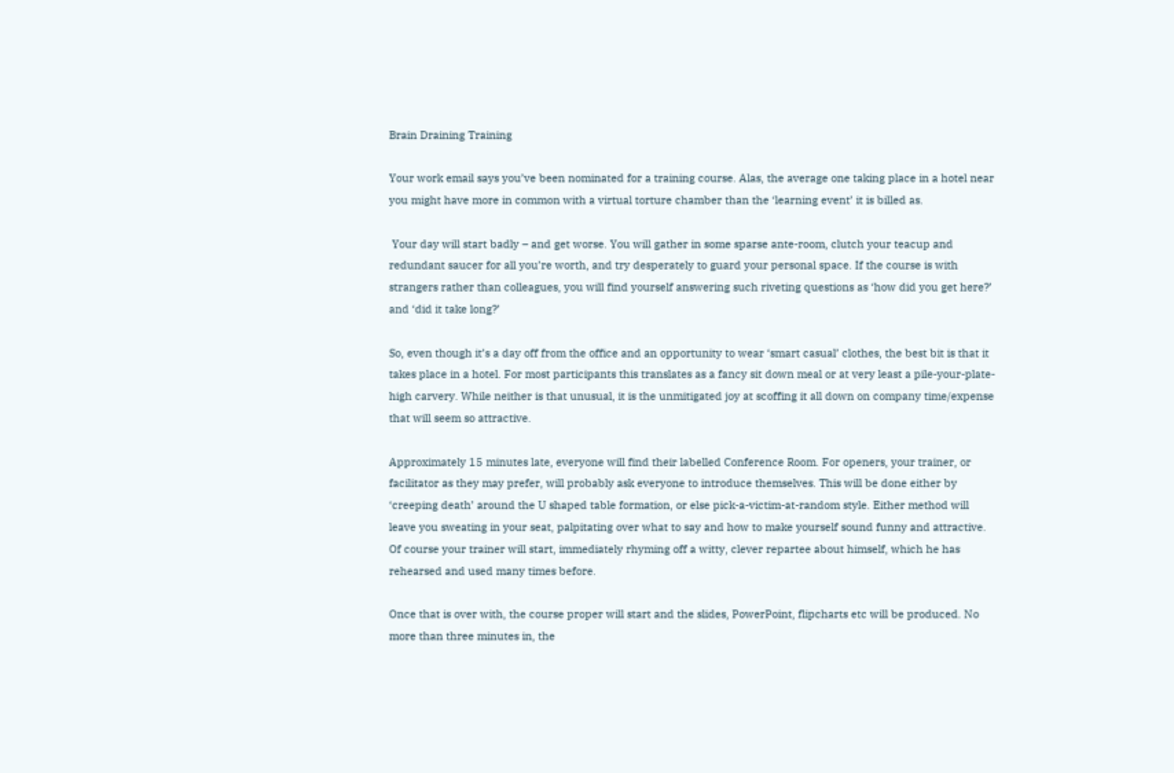Brain Draining Training

Your work email says you’ve been nominated for a training course. Alas, the average one taking place in a hotel near you might have more in common with a virtual torture chamber than the ‘learning event’ it is billed as.

 Your day will start badly – and get worse. You will gather in some sparse ante-room, clutch your teacup and redundant saucer for all you’re worth, and try desperately to guard your personal space. If the course is with strangers rather than colleagues, you will find yourself answering such riveting questions as ‘how did you get here?’ and ‘did it take long?’

So, even though it’s a day off from the office and an opportunity to wear ‘smart casual’ clothes, the best bit is that it takes place in a hotel. For most participants this translates as a fancy sit down meal or at very least a pile-your-plate-high carvery. While neither is that unusual, it is the unmitigated joy at scoffing it all down on company time/expense that will seem so attractive.

Approximately 15 minutes late, everyone will find their labelled Conference Room. For openers, your trainer, or facilitator as they may prefer, will probably ask everyone to introduce themselves. This will be done either by ‘creeping death’ around the U shaped table formation, or else pick-a-victim-at-random style. Either method will leave you sweating in your seat, palpitating over what to say and how to make yourself sound funny and attractive. Of course your trainer will start, immediately rhyming off a witty, clever repartee about himself, which he has rehearsed and used many times before.

Once that is over with, the course proper will start and the slides, PowerPoint, flipcharts etc will be produced. No more than three minutes in, the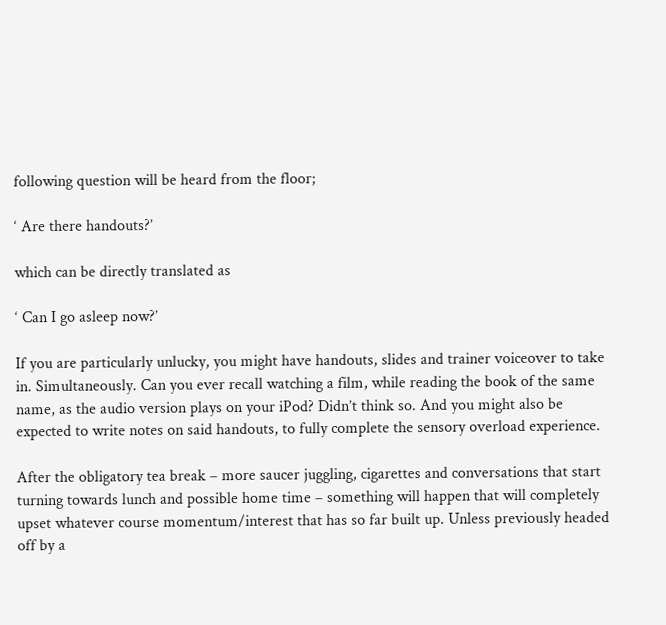following question will be heard from the floor;

‘ Are there handouts?’

which can be directly translated as

‘ Can I go asleep now?’

If you are particularly unlucky, you might have handouts, slides and trainer voiceover to take in. Simultaneously. Can you ever recall watching a film, while reading the book of the same name, as the audio version plays on your iPod? Didn’t think so. And you might also be expected to write notes on said handouts, to fully complete the sensory overload experience.

After the obligatory tea break – more saucer juggling, cigarettes and conversations that start turning towards lunch and possible home time – something will happen that will completely upset whatever course momentum/interest that has so far built up. Unless previously headed off by a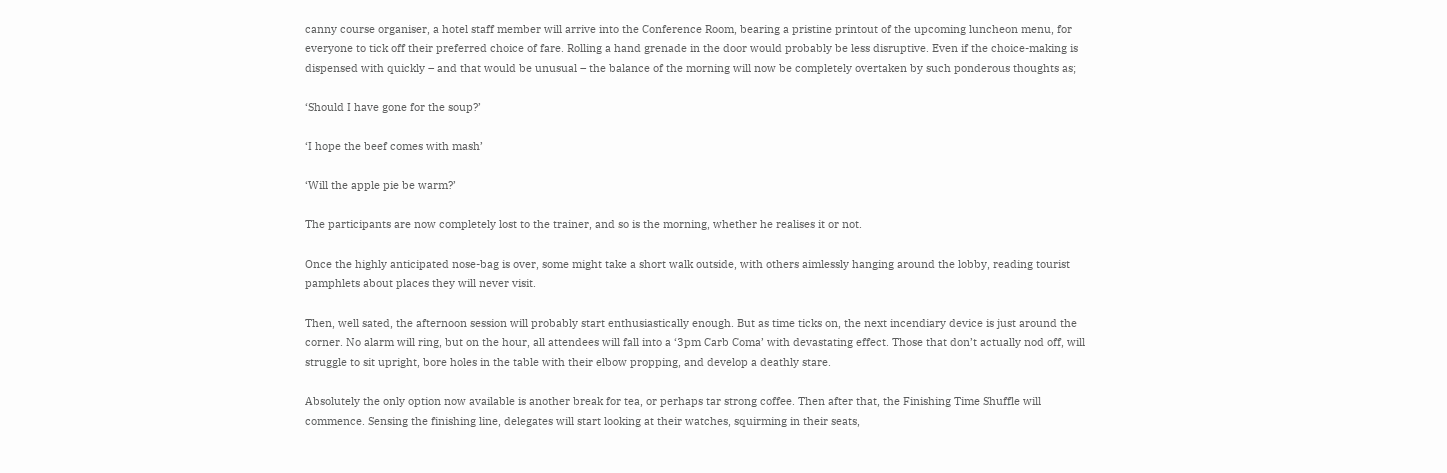canny course organiser, a hotel staff member will arrive into the Conference Room, bearing a pristine printout of the upcoming luncheon menu, for everyone to tick off their preferred choice of fare. Rolling a hand grenade in the door would probably be less disruptive. Even if the choice-making is dispensed with quickly – and that would be unusual – the balance of the morning will now be completely overtaken by such ponderous thoughts as;

‘Should I have gone for the soup?’

‘I hope the beef comes with mash’

‘Will the apple pie be warm?’

The participants are now completely lost to the trainer, and so is the morning, whether he realises it or not.

Once the highly anticipated nose-bag is over, some might take a short walk outside, with others aimlessly hanging around the lobby, reading tourist pamphlets about places they will never visit.

Then, well sated, the afternoon session will probably start enthusiastically enough. But as time ticks on, the next incendiary device is just around the corner. No alarm will ring, but on the hour, all attendees will fall into a ‘3pm Carb Coma’ with devastating effect. Those that don’t actually nod off, will struggle to sit upright, bore holes in the table with their elbow propping, and develop a deathly stare.

Absolutely the only option now available is another break for tea, or perhaps tar strong coffee. Then after that, the Finishing Time Shuffle will commence. Sensing the finishing line, delegates will start looking at their watches, squirming in their seats,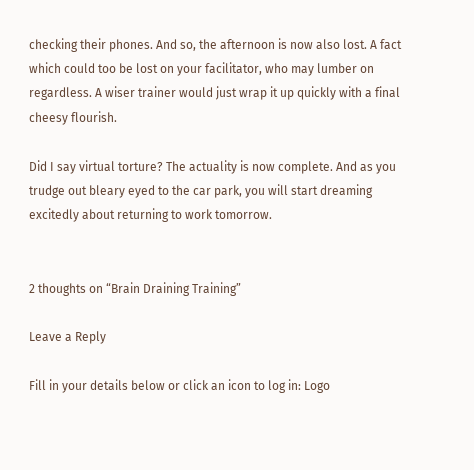checking their phones. And so, the afternoon is now also lost. A fact which could too be lost on your facilitator, who may lumber on regardless. A wiser trainer would just wrap it up quickly with a final cheesy flourish.

Did I say virtual torture? The actuality is now complete. And as you trudge out bleary eyed to the car park, you will start dreaming excitedly about returning to work tomorrow.


2 thoughts on “Brain Draining Training”

Leave a Reply

Fill in your details below or click an icon to log in: Logo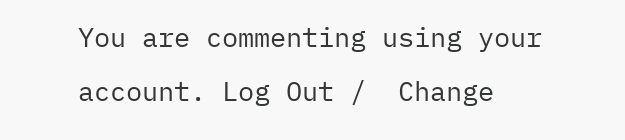You are commenting using your account. Log Out /  Change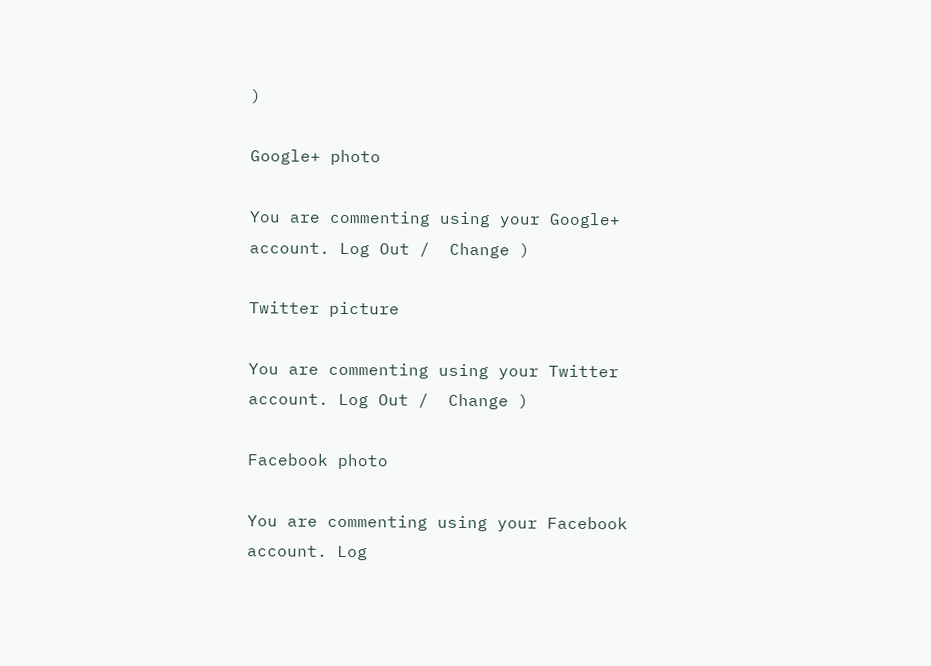)

Google+ photo

You are commenting using your Google+ account. Log Out /  Change )

Twitter picture

You are commenting using your Twitter account. Log Out /  Change )

Facebook photo

You are commenting using your Facebook account. Log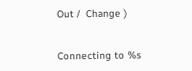Out /  Change )


Connecting to %s